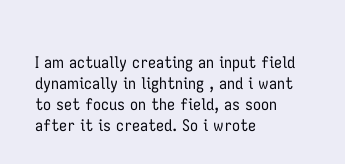I am actually creating an input field dynamically in lightning , and i want to set focus on the field, as soon after it is created. So i wrote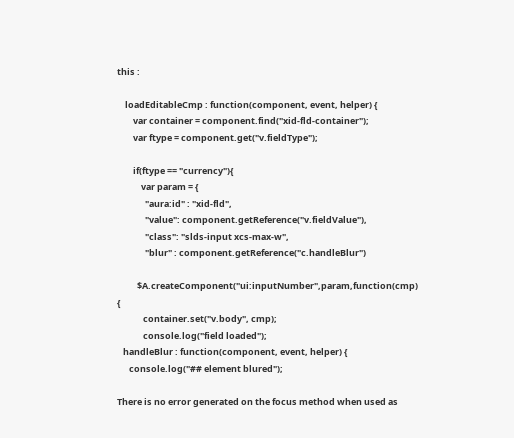this :

    loadEditableCmp : function(component, event, helper) {
        var container = component.find("xid-fld-container");
        var ftype = component.get("v.fieldType");

        if(ftype == "currency"){
            var param = {
              "aura:id" : "xid-fld",
              "value": component.getReference("v.fieldValue"),
              "class": "slds-input xcs-max-w",
              "blur" : component.getReference("c.handleBlur")

          $A.createComponent("ui:inputNumber",param,function(cmp) {
             container.set("v.body", cmp);
             console.log("field loaded");
   handleBlur : function(component, event, helper) {
      console.log("## element blured");

There is no error generated on the focus method when used as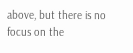above, but there is no focus on the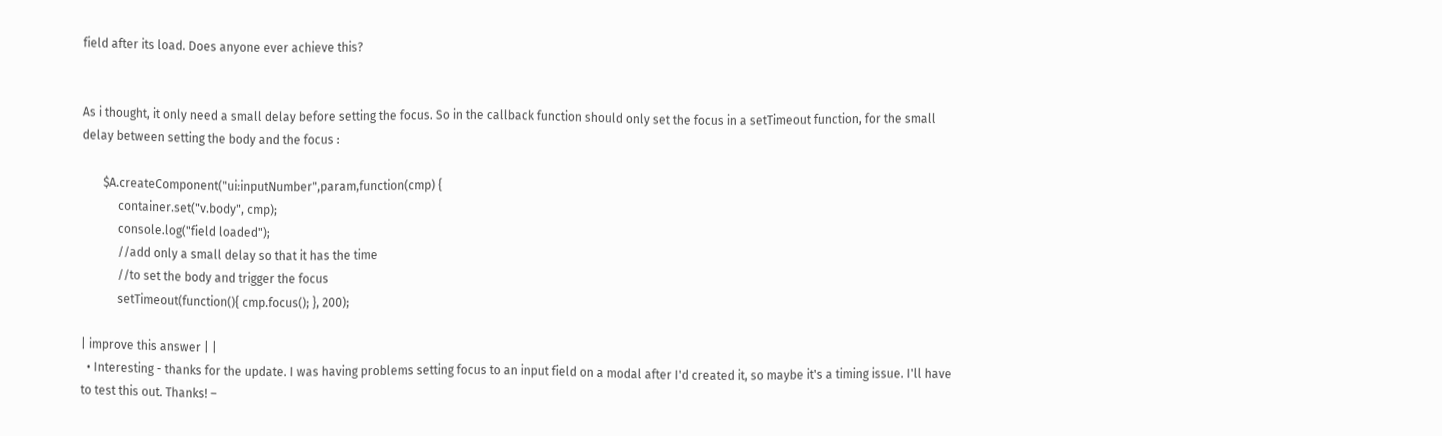field after its load. Does anyone ever achieve this?


As i thought, it only need a small delay before setting the focus. So in the callback function should only set the focus in a setTimeout function, for the small delay between setting the body and the focus :

       $A.createComponent("ui:inputNumber",param,function(cmp) {
            container.set("v.body", cmp);
            console.log("field loaded");
            //add only a small delay so that it has the time
            //to set the body and trigger the focus
            setTimeout(function(){ cmp.focus(); }, 200);

| improve this answer | |
  • Interesting - thanks for the update. I was having problems setting focus to an input field on a modal after I'd created it, so maybe it's a timing issue. I'll have to test this out. Thanks! –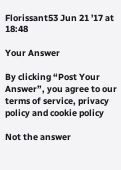Florissant53 Jun 21 '17 at 18:48

Your Answer

By clicking “Post Your Answer”, you agree to our terms of service, privacy policy and cookie policy

Not the answer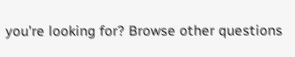you're looking for? Browse other questions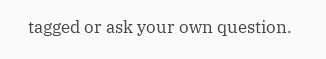tagged or ask your own question.